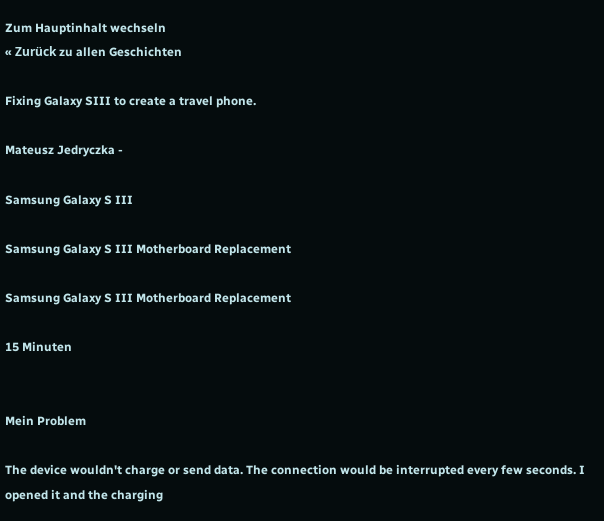Zum Hauptinhalt wechseln
« Zurück zu allen Geschichten

Fixing Galaxy SIII to create a travel phone.

Mateusz Jedryczka -

Samsung Galaxy S III

Samsung Galaxy S III Motherboard Replacement

Samsung Galaxy S III Motherboard Replacement

15 Minuten


Mein Problem

The device wouldn't charge or send data. The connection would be interrupted every few seconds. I opened it and the charging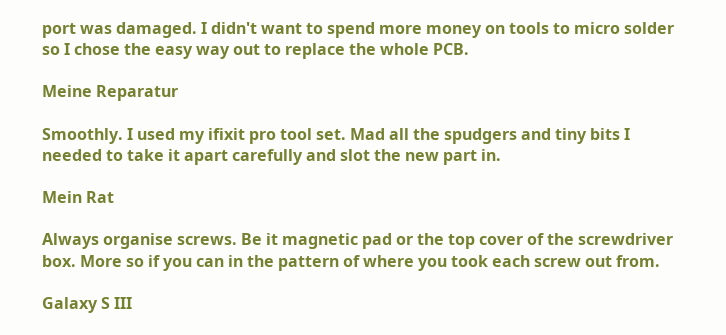port was damaged. I didn't want to spend more money on tools to micro solder so I chose the easy way out to replace the whole PCB.

Meine Reparatur

Smoothly. I used my ifixit pro tool set. Mad all the spudgers and tiny bits I needed to take it apart carefully and slot the new part in.

Mein Rat

Always organise screws. Be it magnetic pad or the top cover of the screwdriver box. More so if you can in the pattern of where you took each screw out from.

Galaxy S III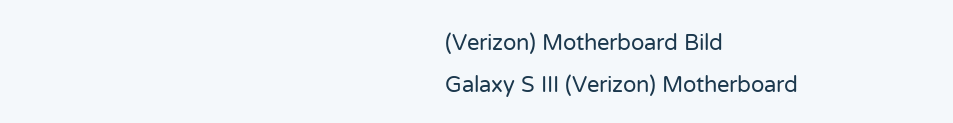(Verizon) Motherboard Bild
Galaxy S III (Verizon) Motherboard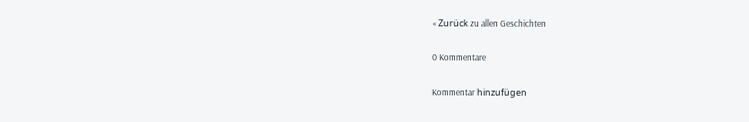« Zurück zu allen Geschichten

0 Kommentare

Kommentar hinzufügen